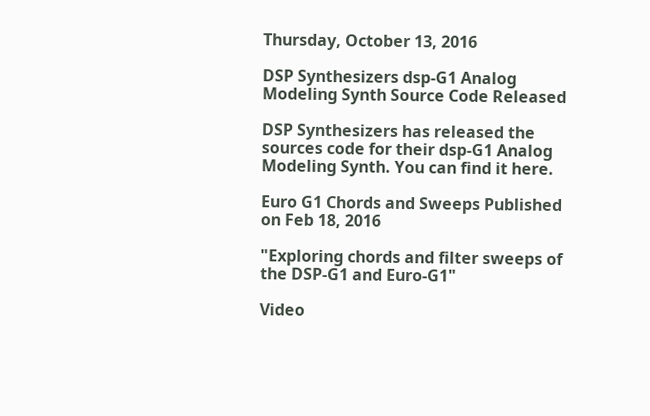Thursday, October 13, 2016

DSP Synthesizers dsp-G1 Analog Modeling Synth Source Code Released

DSP Synthesizers has released the sources code for their dsp-G1 Analog Modeling Synth. You can find it here.

Euro G1 Chords and Sweeps Published on Feb 18, 2016

"Exploring chords and filter sweeps of the DSP-G1 and Euro-G1"

Video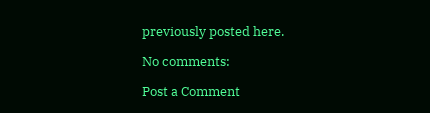previously posted here.

No comments:

Post a Comment